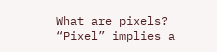What are pixels? “Pixel” implies a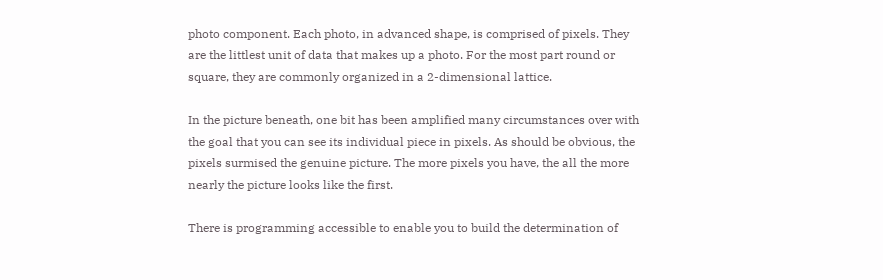photo component. Each photo, in advanced shape, is comprised of pixels. They are the littlest unit of data that makes up a photo. For the most part round or square, they are commonly organized in a 2-dimensional lattice.

In the picture beneath, one bit has been amplified many circumstances over with the goal that you can see its individual piece in pixels. As should be obvious, the pixels surmised the genuine picture. The more pixels you have, the all the more nearly the picture looks like the first.

There is programming accessible to enable you to build the determination of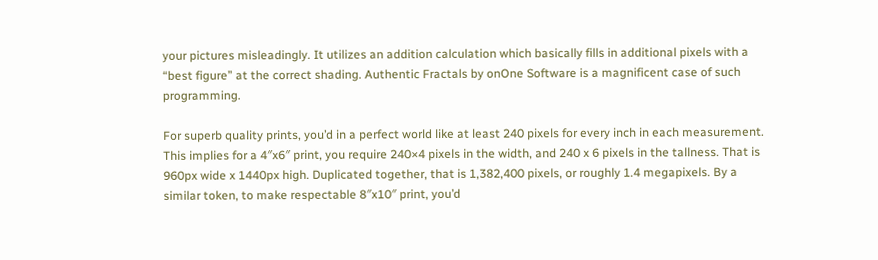your pictures misleadingly. It utilizes an addition calculation which basically fills in additional pixels with a “best figure” at the correct shading. Authentic Fractals by onOne Software is a magnificent case of such programming.

For superb quality prints, you’d in a perfect world like at least 240 pixels for every inch in each measurement. This implies for a 4″x6″ print, you require 240×4 pixels in the width, and 240 x 6 pixels in the tallness. That is 960px wide x 1440px high. Duplicated together, that is 1,382,400 pixels, or roughly 1.4 megapixels. By a similar token, to make respectable 8″x10″ print, you’d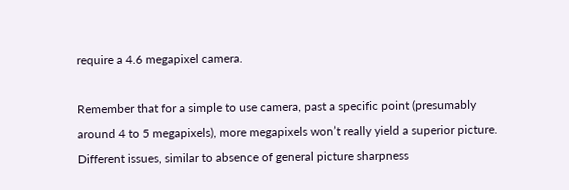require a 4.6 megapixel camera.

Remember that for a simple to use camera, past a specific point (presumably around 4 to 5 megapixels), more megapixels won’t really yield a superior picture. Different issues, similar to absence of general picture sharpness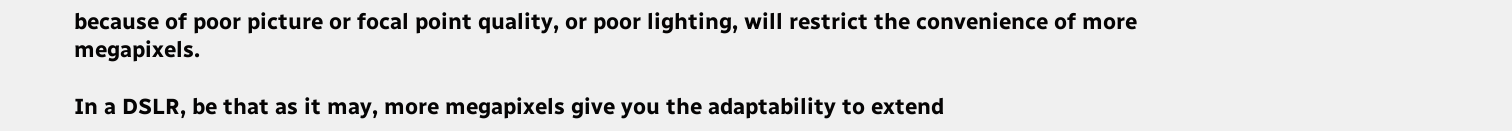because of poor picture or focal point quality, or poor lighting, will restrict the convenience of more megapixels.

In a DSLR, be that as it may, more megapixels give you the adaptability to extend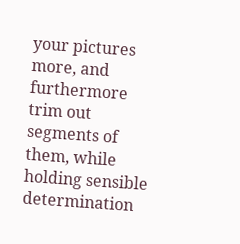your pictures more, and furthermore trim out segments of them, while holding sensible determination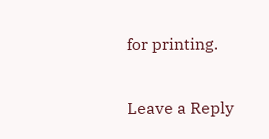for printing.

Leave a Reply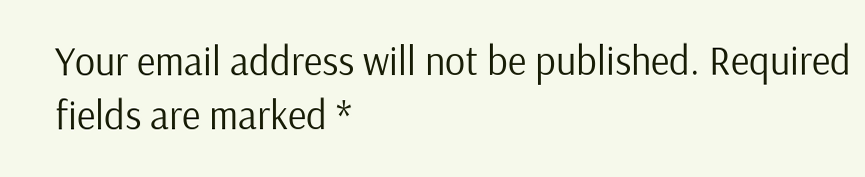Your email address will not be published. Required fields are marked *